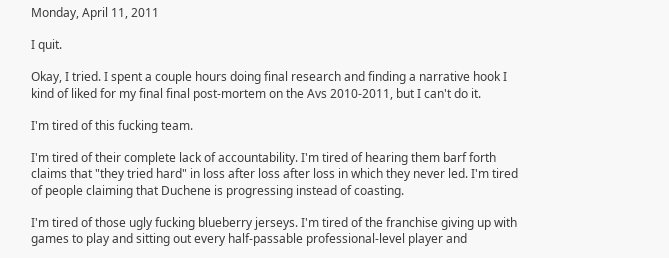Monday, April 11, 2011

I quit.

Okay, I tried. I spent a couple hours doing final research and finding a narrative hook I kind of liked for my final final post-mortem on the Avs 2010-2011, but I can't do it.

I'm tired of this fucking team.

I'm tired of their complete lack of accountability. I'm tired of hearing them barf forth claims that "they tried hard" in loss after loss after loss in which they never led. I'm tired of people claiming that Duchene is progressing instead of coasting.

I'm tired of those ugly fucking blueberry jerseys. I'm tired of the franchise giving up with games to play and sitting out every half-passable professional-level player and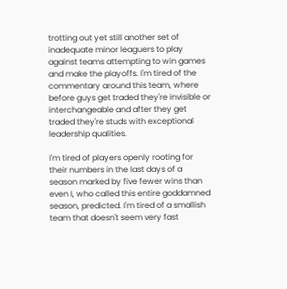trotting out yet still another set of inadequate minor leaguers to play against teams attempting to win games and make the playoffs. I'm tired of the commentary around this team, where before guys get traded they're invisible or interchangeable and after they get traded they're studs with exceptional leadership qualities.

I'm tired of players openly rooting for their numbers in the last days of a season marked by five fewer wins than even I, who called this entire goddamned season, predicted. I'm tired of a smallish team that doesn't seem very fast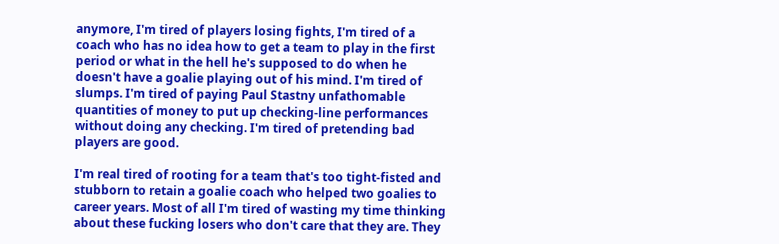anymore, I'm tired of players losing fights, I'm tired of a coach who has no idea how to get a team to play in the first period or what in the hell he's supposed to do when he doesn't have a goalie playing out of his mind. I'm tired of slumps. I'm tired of paying Paul Stastny unfathomable quantities of money to put up checking-line performances without doing any checking. I'm tired of pretending bad players are good.

I'm real tired of rooting for a team that's too tight-fisted and stubborn to retain a goalie coach who helped two goalies to career years. Most of all I'm tired of wasting my time thinking about these fucking losers who don't care that they are. They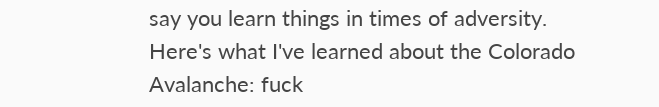say you learn things in times of adversity. Here's what I've learned about the Colorado Avalanche: fuck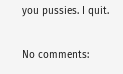you pussies. I quit.

No comments: